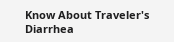Know About Traveler's Diarrhea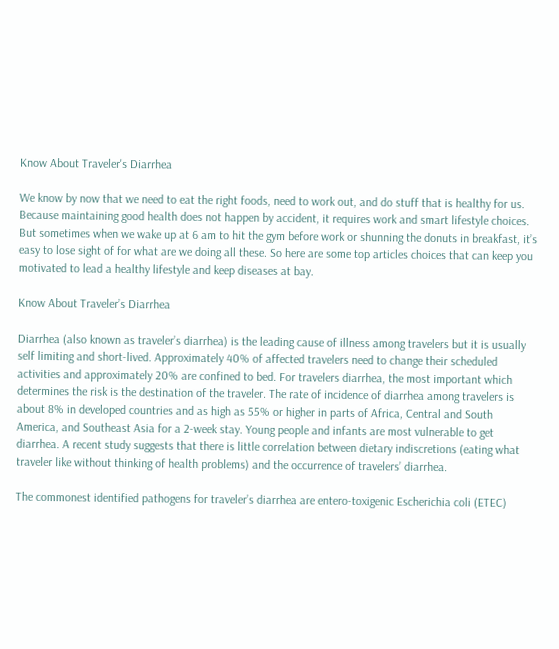Know About Traveler's Diarrhea

We know by now that we need to eat the right foods, need to work out, and do stuff that is healthy for us. Because maintaining good health does not happen by accident, it requires work and smart lifestyle choices. But sometimes when we wake up at 6 am to hit the gym before work or shunning the donuts in breakfast, it’s easy to lose sight of for what are we doing all these. So here are some top articles choices that can keep you motivated to lead a healthy lifestyle and keep diseases at bay.

Know About Traveler’s Diarrhea

Diarrhea (also known as traveler’s diarrhea) is the leading cause of illness among travelers but it is usually self limiting and short-lived. Approximately 40% of affected travelers need to change their scheduled activities and approximately 20% are confined to bed. For travelers diarrhea, the most important which determines the risk is the destination of the traveler. The rate of incidence of diarrhea among travelers is about 8% in developed countries and as high as 55% or higher in parts of Africa, Central and South America, and Southeast Asia for a 2-week stay. Young people and infants are most vulnerable to get diarrhea. A recent study suggests that there is little correlation between dietary indiscretions (eating what traveler like without thinking of health problems) and the occurrence of travelers’ diarrhea.

The commonest identified pathogens for traveler’s diarrhea are entero-toxigenic Escherichia coli (ETEC)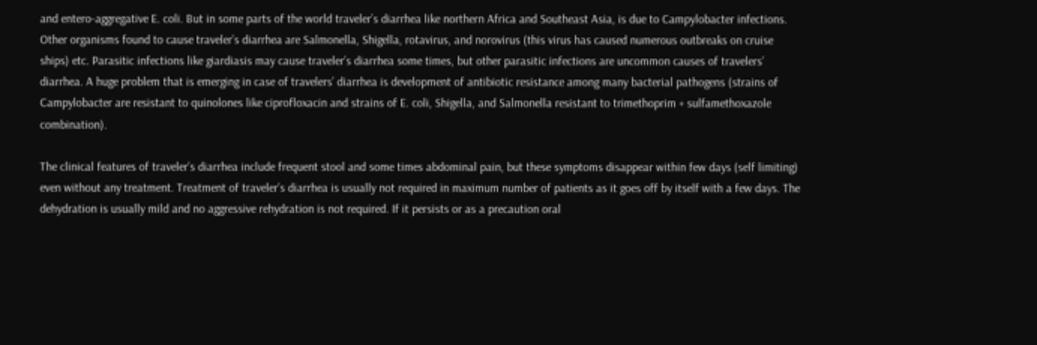and entero-aggregative E. coli. But in some parts of the world traveler’s diarrhea like northern Africa and Southeast Asia, is due to Campylobacter infections. Other organisms found to cause traveler’s diarrhea are Salmonella, Shigella, rotavirus, and norovirus (this virus has caused numerous outbreaks on cruise ships) etc. Parasitic infections like giardiasis may cause traveler’s diarrhea some times, but other parasitic infections are uncommon causes of travelers’ diarrhea. A huge problem that is emerging in case of travelers’ diarrhea is development of antibiotic resistance among many bacterial pathogens (strains of Campylobacter are resistant to quinolones like ciprofloxacin and strains of E. coli, Shigella, and Salmonella resistant to trimethoprim + sulfamethoxazole combination).

The clinical features of traveler’s diarrhea include frequent stool and some times abdominal pain, but these symptoms disappear within few days (self limiting) even without any treatment. Treatment of traveler’s diarrhea is usually not required in maximum number of patients as it goes off by itself with a few days. The dehydration is usually mild and no aggressive rehydration is not required. If it persists or as a precaution oral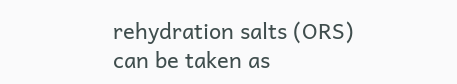rehydration salts (ORS) can be taken as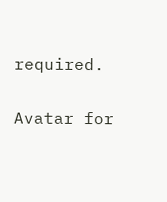required.

Avatar for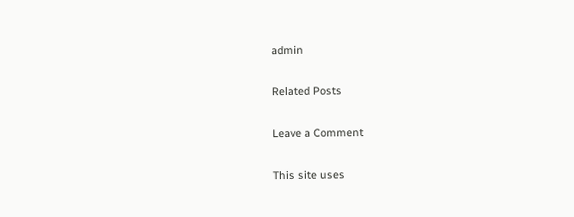admin

Related Posts

Leave a Comment

This site uses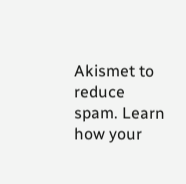Akismet to reduce spam. Learn how your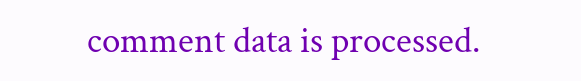comment data is processed.